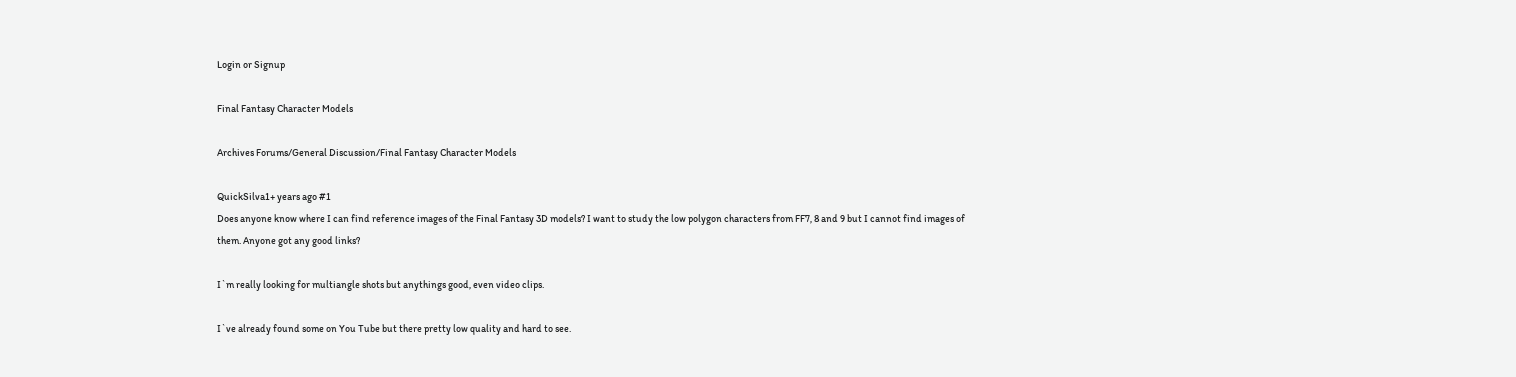Login or Signup

Final Fantasy Character Models

Archives Forums/General Discussion/Final Fantasy Character Models

QuickSilva1+ years ago #1
Does anyone know where I can find reference images of the Final Fantasy 3D models? I want to study the low polygon characters from FF7, 8 and 9 but I cannot find images of them. Anyone got any good links?

I`m really looking for multiangle shots but anythings good, even video clips.

I`ve already found some on You Tube but there pretty low quality and hard to see.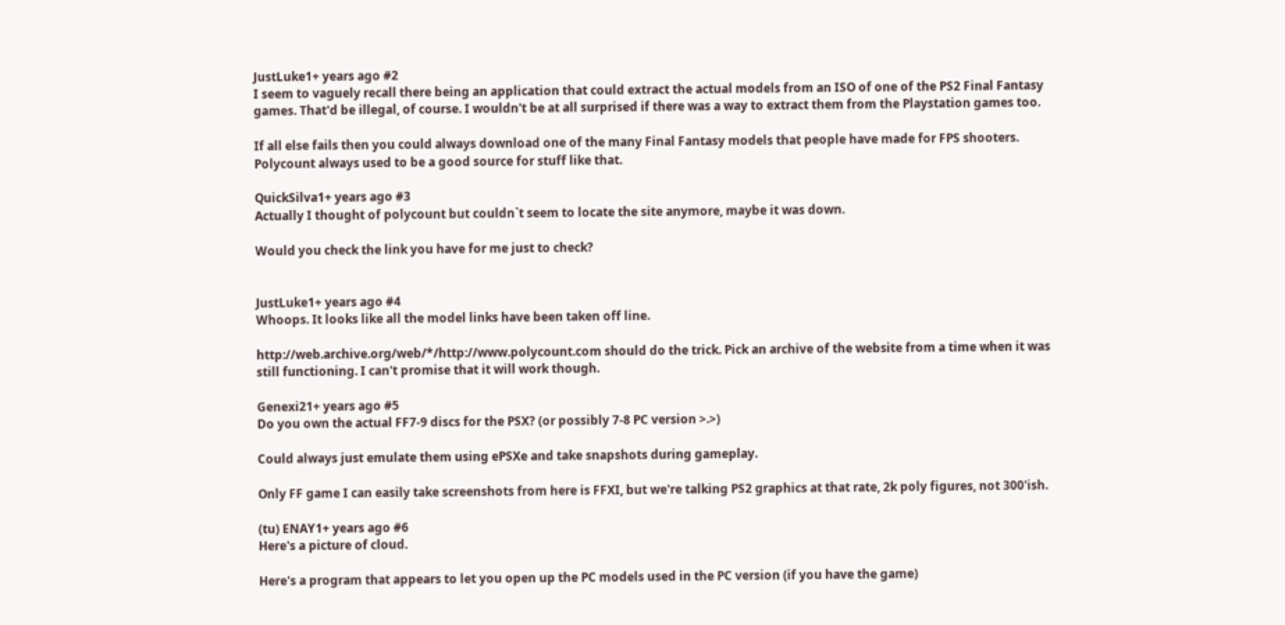JustLuke1+ years ago #2
I seem to vaguely recall there being an application that could extract the actual models from an ISO of one of the PS2 Final Fantasy games. That'd be illegal, of course. I wouldn't be at all surprised if there was a way to extract them from the Playstation games too.

If all else fails then you could always download one of the many Final Fantasy models that people have made for FPS shooters. Polycount always used to be a good source for stuff like that.

QuickSilva1+ years ago #3
Actually I thought of polycount but couldn`t seem to locate the site anymore, maybe it was down.

Would you check the link you have for me just to check?


JustLuke1+ years ago #4
Whoops. It looks like all the model links have been taken off line.

http://web.archive.org/web/*/http://www.polycount.com should do the trick. Pick an archive of the website from a time when it was still functioning. I can't promise that it will work though.

Genexi21+ years ago #5
Do you own the actual FF7-9 discs for the PSX? (or possibly 7-8 PC version >.>)

Could always just emulate them using ePSXe and take snapshots during gameplay.

Only FF game I can easily take screenshots from here is FFXI, but we're talking PS2 graphics at that rate, 2k poly figures, not 300'ish.

(tu) ENAY1+ years ago #6
Here's a picture of cloud.

Here's a program that appears to let you open up the PC models used in the PC version (if you have the game)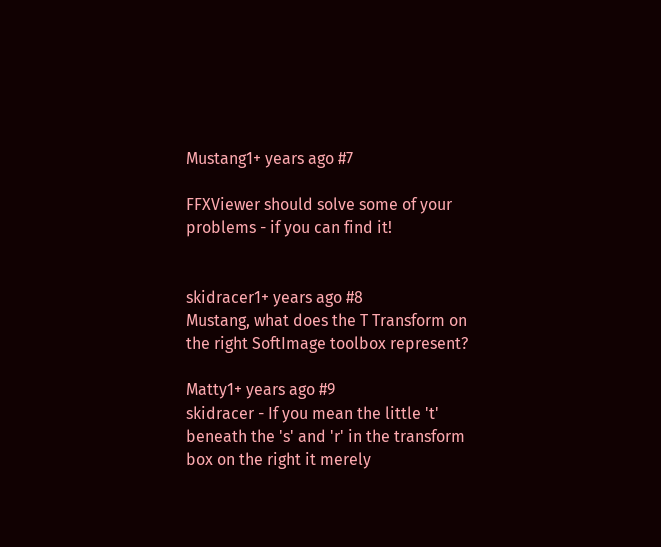Mustang1+ years ago #7

FFXViewer should solve some of your problems - if you can find it!


skidracer1+ years ago #8
Mustang, what does the T Transform on the right SoftImage toolbox represent?

Matty1+ years ago #9
skidracer - If you mean the little 't' beneath the 's' and 'r' in the transform box on the right it merely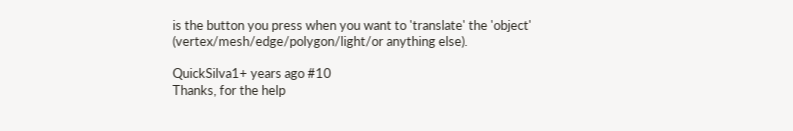is the button you press when you want to 'translate' the 'object' (vertex/mesh/edge/polygon/light/or anything else).

QuickSilva1+ years ago #10
Thanks, for the help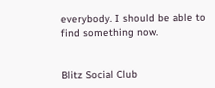everybody. I should be able to find something now.


Blitz Social Club